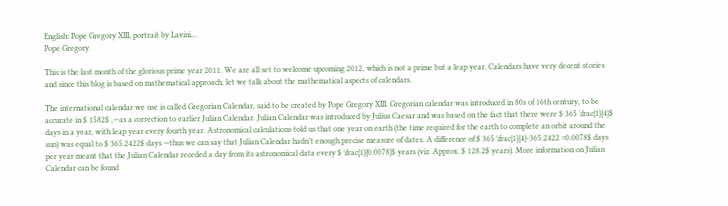English: Pope Gregory XIII, portrait by Lavini...
Pope Gregory

This is the last month of the glorious prime year 2011. We are all set to welcome upcoming 2012, which is not a prime but a leap year. Calendars have very decent stories and since this blog is based on mathematical approach, let we talk about the mathematical aspects of calendars.

The international calendar we use is called Gregorian Calendar, said to be created by Pope Gregory XIII. Gregorian calendar was introduced in 80s of 16th century, to be accurate in $ 1582$ ,—as a correction to earlier Julian Calendar. Julian Calendar was introduced by Julius Caesar and was based on the fact that there were $ 365 \frac{1}{4}$ days in a year, with leap year every fourth year. Astronomical calculations told us that one year on earth (the time required for the earth to complete an orbit around the sun) was equal to $ 365.2422$ days —thus we can say that Julian Calendar hadn’t enough precise measure of dates. A difference of $ 365 \frac{1}{4}-365.2422 =0.0078$ days per year meant that the Julian Calendar receded a day from its astronomical data every $ \frac{1}{0.0078}$ years (viz. Approx. $ 128.2$ years). More information on Julian Calendar can be found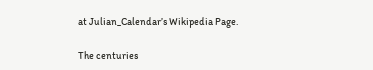at Julian_Calendar’s Wikipedia Page.

The centuries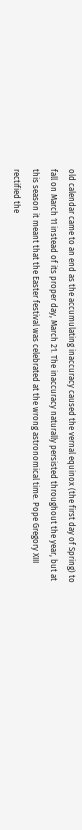old calendar came to an end as the accumulating inaccuracy caused the vernal equinox (the first day of Spring) to fall on March 11 instead of its proper day, March 21. The inaccuracy naturally persisted throughout the year, but at this season it meant that the Easter festival was celebrated at the wrong astronomical time. Pope Gregory XIII rectified the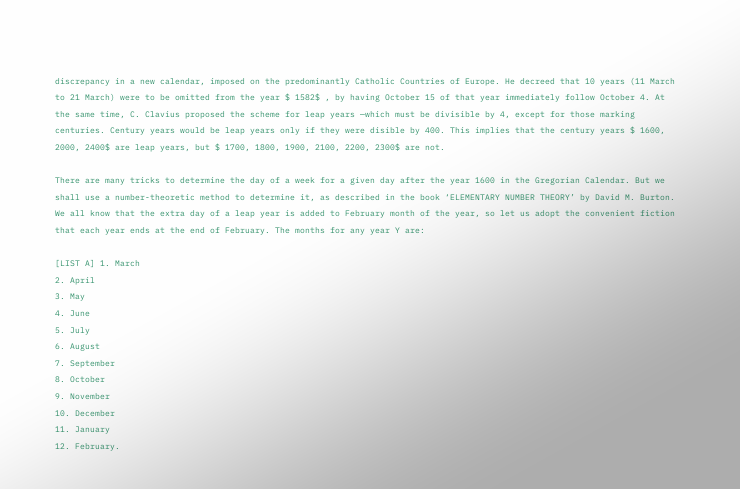discrepancy in a new calendar, imposed on the predominantly Catholic Countries of Europe. He decreed that 10 years (11 March to 21 March) were to be omitted from the year $ 1582$ , by having October 15 of that year immediately follow October 4. At the same time, C. Clavius proposed the scheme for leap years —which must be divisible by 4, except for those marking centuries. Century years would be leap years only if they were disible by 400. This implies that the century years $ 1600, 2000, 2400$ are leap years, but $ 1700, 1800, 1900, 2100, 2200, 2300$ are not.

There are many tricks to determine the day of a week for a given day after the year 1600 in the Gregorian Calendar. But we shall use a number-theoretic method to determine it, as described in the book ‘ELEMENTARY NUMBER THEORY’ by David M. Burton.
We all know that the extra day of a leap year is added to February month of the year, so let us adopt the convenient fiction that each year ends at the end of February. The months for any year Y are:

[LIST A] 1. March
2. April
3. May
4. June
5. July
6. August
7. September
8. October
9. November
10. December
11. January
12. February.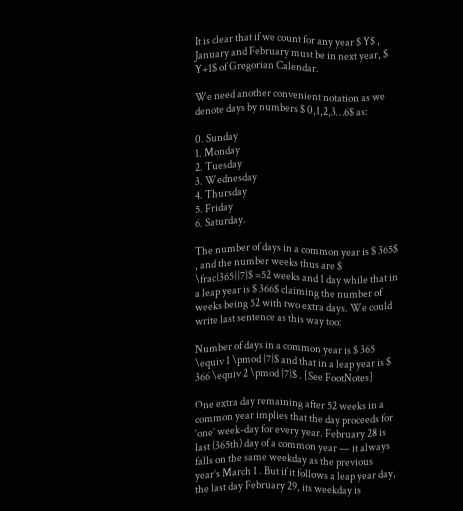It is clear that if we count for any year $ Y$ , January and February must be in next year, $ Y+1$ of Gregorian Calendar.

We need another convenient notation as we denote days by numbers $ 0,1,2,3…6$ as:

0. Sunday
1. Monday
2. Tuesday
3. Wednesday
4. Thursday
5. Friday
6. Saturday.

The number of days in a common year is $ 365$ , and the number weeks thus are $ \frac{365}{7}$ =52 weeks and 1 day while that in a leap year is $ 366$ claiming the number of weeks being 52 with two extra days. We could write last sentence as this way too:

Number of days in a common year is $ 365 \equiv 1 \pmod {7}$ and that in a leap year is $ 366 \equiv 2 \pmod {7}$ . [See FootNotes]

One extra day remaining after 52 weeks in a common year implies that the day proceeds for ‘one’ week-day for every year. February 28 is last (365th) day of a common year — it always falls on the same weekday as the previous year’s March 1 . But if it follows a leap year day, the last day February 29, its weekday is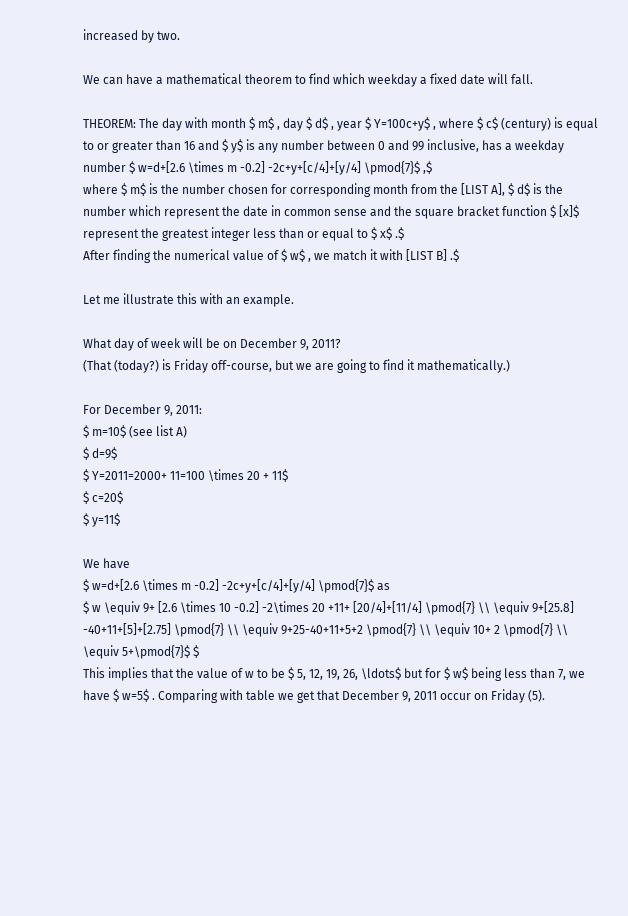increased by two.

We can have a mathematical theorem to find which weekday a fixed date will fall.

THEOREM: The day with month $ m$ , day $ d$ , year $ Y=100c+y$ , where $ c$ (century) is equal to or greater than 16 and $ y$ is any number between 0 and 99 inclusive, has a weekday number $ w=d+[2.6 \times m -0.2] -2c+y+[c/4]+[y/4] \pmod{7}$ ,$
where $ m$ is the number chosen for corresponding month from the [LIST A], $ d$ is the number which represent the date in common sense and the square bracket function $ [x]$ represent the greatest integer less than or equal to $ x$ .$
After finding the numerical value of $ w$ , we match it with [LIST B] .$

Let me illustrate this with an example.

What day of week will be on December 9, 2011?
(That (today?) is Friday off-course, but we are going to find it mathematically.)

For December 9, 2011:
$ m=10$ (see list A)
$ d=9$
$ Y=2011=2000+ 11=100 \times 20 + 11$
$ c=20$
$ y=11$

We have
$ w=d+[2.6 \times m -0.2] -2c+y+[c/4]+[y/4] \pmod{7}$ as
$ w \equiv 9+ [2.6 \times 10 -0.2] -2\times 20 +11+ [20/4]+[11/4] \pmod{7} \\ \equiv 9+[25.8] -40+11+[5]+[2.75] \pmod{7} \\ \equiv 9+25-40+11+5+2 \pmod{7} \\ \equiv 10+ 2 \pmod{7} \\ \equiv 5+\pmod{7}$ $
This implies that the value of w to be $ 5, 12, 19, 26, \ldots$ but for $ w$ being less than 7, we have $ w=5$ . Comparing with table we get that December 9, 2011 occur on Friday (5).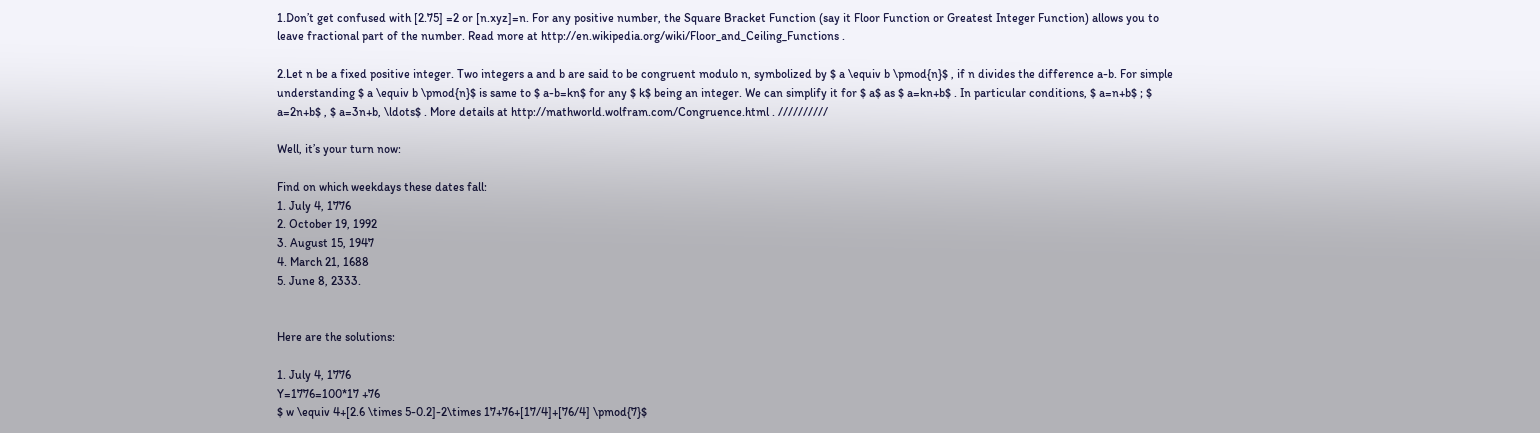1.Don’t get confused with [2.75] =2 or [n.xyz]=n. For any positive number, the Square Bracket Function (say it Floor Function or Greatest Integer Function) allows you to leave fractional part of the number. Read more at http://en.wikipedia.org/wiki/Floor_and_Ceiling_Functions .

2.Let n be a fixed positive integer. Two integers a and b are said to be congruent modulo n, symbolized by $ a \equiv b \pmod{n}$ , if n divides the difference a-b. For simple understanding $ a \equiv b \pmod{n}$ is same to $ a-b=kn$ for any $ k$ being an integer. We can simplify it for $ a$ as $ a=kn+b$ . In particular conditions, $ a=n+b$ ; $ a=2n+b$ , $ a=3n+b, \ldots$ . More details at http://mathworld.wolfram.com/Congruence.html . //////////

Well, it’s your turn now:

Find on which weekdays these dates fall:
1. July 4, 1776
2. October 19, 1992
3. August 15, 1947
4. March 21, 1688
5. June 8, 2333.


Here are the solutions:

1. July 4, 1776
Y=1776=100*17 +76
$ w \equiv 4+[2.6 \times 5-0.2]-2\times 17+76+[17/4]+[76/4] \pmod{7}$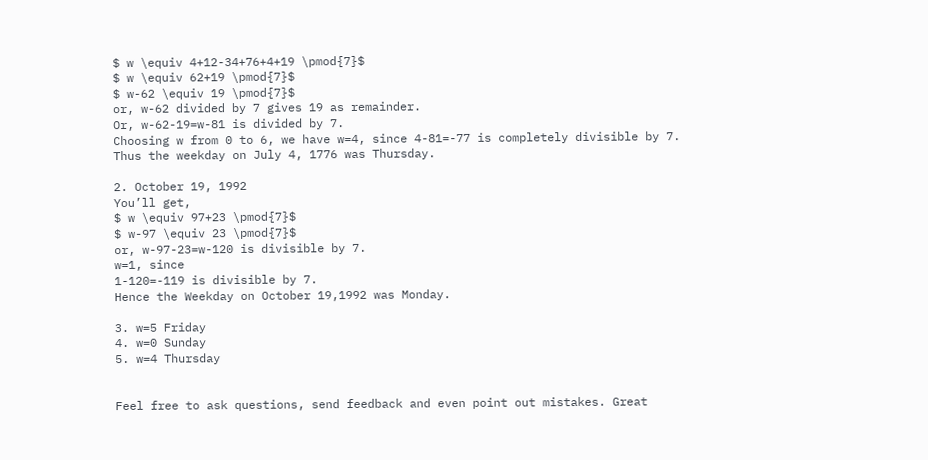$ w \equiv 4+12-34+76+4+19 \pmod{7}$
$ w \equiv 62+19 \pmod{7}$
$ w-62 \equiv 19 \pmod{7}$
or, w-62 divided by 7 gives 19 as remainder.
Or, w-62-19=w-81 is divided by 7.
Choosing w from 0 to 6, we have w=4, since 4-81=-77 is completely divisible by 7.
Thus the weekday on July 4, 1776 was Thursday.

2. October 19, 1992
You’ll get,
$ w \equiv 97+23 \pmod{7}$
$ w-97 \equiv 23 \pmod{7}$
or, w-97-23=w-120 is divisible by 7.
w=1, since
1-120=-119 is divisible by 7.
Hence the Weekday on October 19,1992 was Monday.

3. w=5 Friday
4. w=0 Sunday
5. w=4 Thursday


Feel free to ask questions, send feedback and even point out mistakes. Great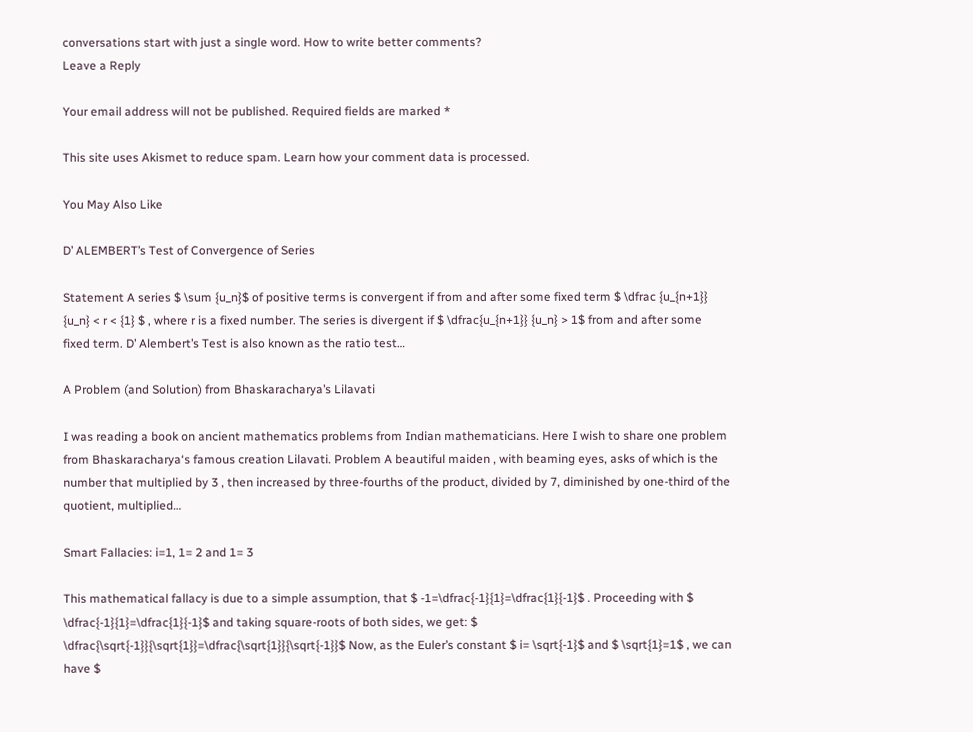conversations start with just a single word. How to write better comments?
Leave a Reply

Your email address will not be published. Required fields are marked *

This site uses Akismet to reduce spam. Learn how your comment data is processed.

You May Also Like

D’ ALEMBERT’s Test of Convergence of Series

Statement A series $ \sum {u_n}$ of positive terms is convergent if from and after some fixed term $ \dfrac {u_{n+1}} {u_n} < r < {1} $ , where r is a fixed number. The series is divergent if $ \dfrac{u_{n+1}} {u_n} > 1$ from and after some fixed term. D’ Alembert’s Test is also known as the ratio test…

A Problem (and Solution) from Bhaskaracharya’s Lilavati

I was reading a book on ancient mathematics problems from Indian mathematicians. Here I wish to share one problem from Bhaskaracharya‘s famous creation Lilavati. Problem A beautiful maiden , with beaming eyes, asks of which is the number that multiplied by 3 , then increased by three-fourths of the product, divided by 7, diminished by one-third of the quotient, multiplied…

Smart Fallacies: i=1, 1= 2 and 1= 3

This mathematical fallacy is due to a simple assumption, that $ -1=\dfrac{-1}{1}=\dfrac{1}{-1}$ . Proceeding with $ \dfrac{-1}{1}=\dfrac{1}{-1}$ and taking square-roots of both sides, we get: $ \dfrac{\sqrt{-1}}{\sqrt{1}}=\dfrac{\sqrt{1}}{\sqrt{-1}}$ Now, as the Euler’s constant $ i= \sqrt{-1}$ and $ \sqrt{1}=1$ , we can have $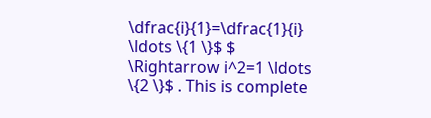\dfrac{i}{1}=\dfrac{1}{i} \ldots \{1 \}$ $ \Rightarrow i^2=1 \ldots \{2 \}$ . This is complete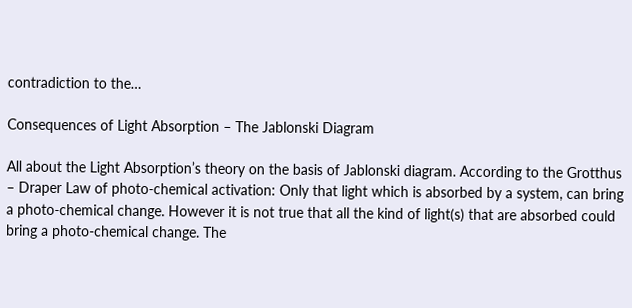contradiction to the…

Consequences of Light Absorption – The Jablonski Diagram

All about the Light Absorption’s theory on the basis of Jablonski diagram. According to the Grotthus – Draper Law of photo-chemical activation: Only that light which is absorbed by a system, can bring a photo-chemical change. However it is not true that all the kind of light(s) that are absorbed could bring a photo-chemical change. The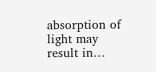absorption of light may result in…